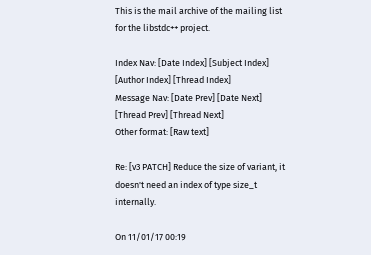This is the mail archive of the mailing list for the libstdc++ project.

Index Nav: [Date Index] [Subject Index] [Author Index] [Thread Index]
Message Nav: [Date Prev] [Date Next] [Thread Prev] [Thread Next]
Other format: [Raw text]

Re: [v3 PATCH] Reduce the size of variant, it doesn't need an index of type size_t internally.

On 11/01/17 00:19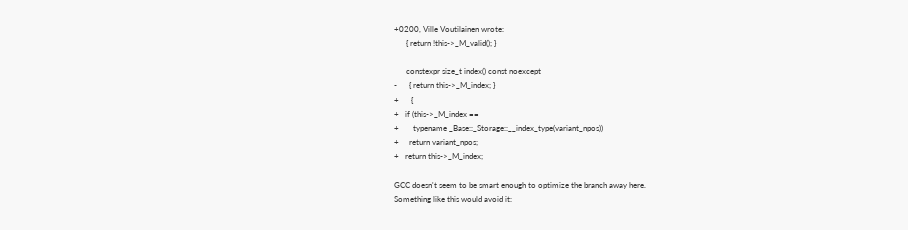+0200, Ville Voutilainen wrote:
      { return !this->_M_valid(); }

      constexpr size_t index() const noexcept
-      { return this->_M_index; }
+      {
+   if (this->_M_index ==
+       typename _Base::_Storage::__index_type(variant_npos))
+     return variant_npos;
+   return this->_M_index;

GCC doesn't seem to be smart enough to optimize the branch away here.
Something like this would avoid it: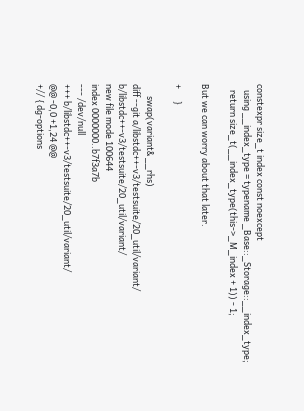constexpr size_t index const noexcept
   using __index_type = typename _Base::_Storage::__index_type;
   return size_t(__index_type(this->_M_index + 1)) - 1;

But we can worry about that later.

+      }

      swap(variant& __rhs)
diff --git a/libstdc++-v3/testsuite/20_util/variant/ b/libstdc++-v3/testsuite/20_util/variant/
new file mode 100644
index 0000000..b7f3a7b
--- /dev/null
+++ b/libstdc++-v3/testsuite/20_util/variant/
@@ -0,0 +1,24 @@
+// { dg-options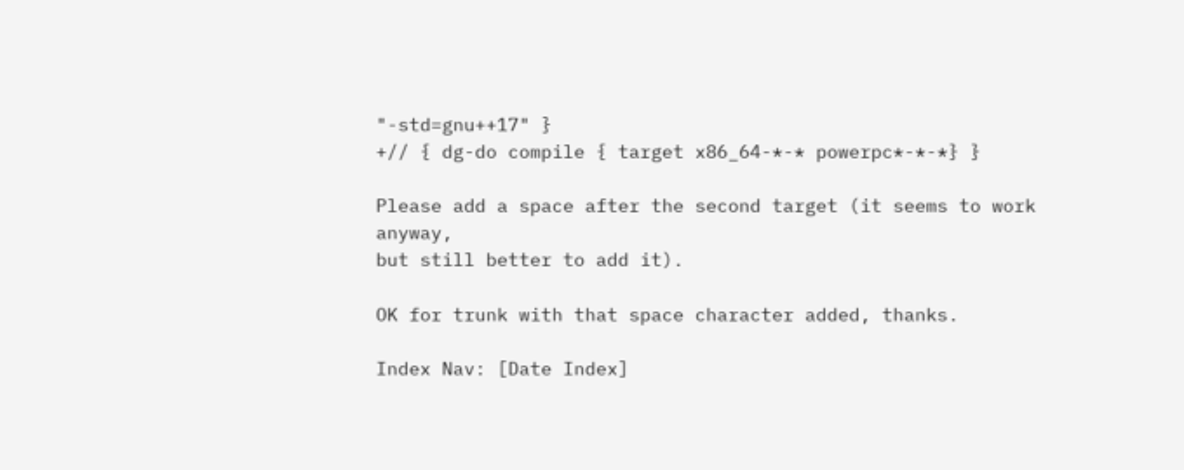"-std=gnu++17" }
+// { dg-do compile { target x86_64-*-* powerpc*-*-*} }

Please add a space after the second target (it seems to work anyway,
but still better to add it).

OK for trunk with that space character added, thanks.

Index Nav: [Date Index]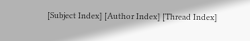[Subject Index] [Author Index] [Thread Index]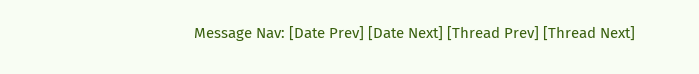Message Nav: [Date Prev] [Date Next] [Thread Prev] [Thread Next]